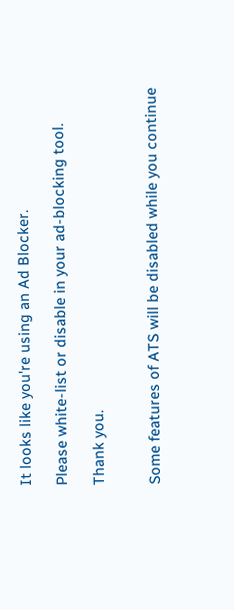It looks like you're using an Ad Blocker.

Please white-list or disable in your ad-blocking tool.

Thank you.


Some features of ATS will be disabled while you continue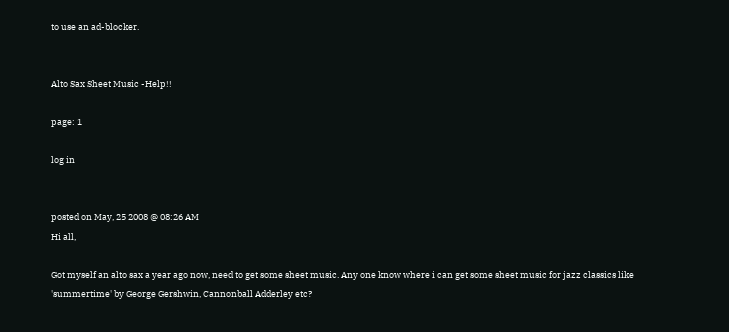to use an ad-blocker.


Alto Sax Sheet Music -Help!!

page: 1

log in


posted on May, 25 2008 @ 08:26 AM
Hi all,

Got myself an alto sax a year ago now, need to get some sheet music. Any one know where i can get some sheet music for jazz classics like 'summertime' by George Gershwin, Cannonball Adderley etc?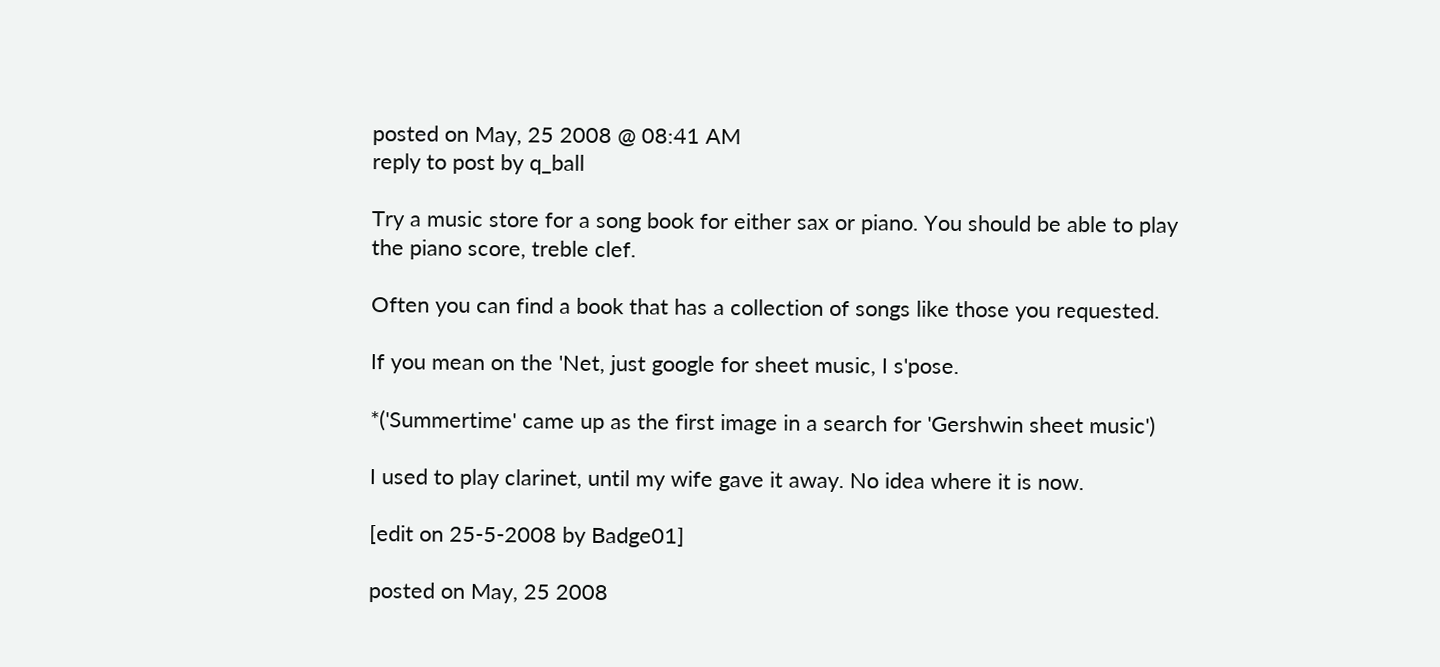posted on May, 25 2008 @ 08:41 AM
reply to post by q_ball

Try a music store for a song book for either sax or piano. You should be able to play the piano score, treble clef.

Often you can find a book that has a collection of songs like those you requested.

If you mean on the 'Net, just google for sheet music, I s'pose.

*('Summertime' came up as the first image in a search for 'Gershwin sheet music')

I used to play clarinet, until my wife gave it away. No idea where it is now.

[edit on 25-5-2008 by Badge01]

posted on May, 25 2008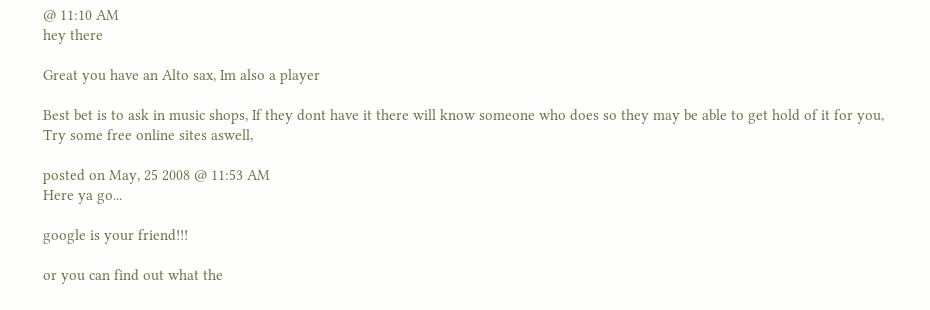@ 11:10 AM
hey there

Great you have an Alto sax, Im also a player

Best bet is to ask in music shops, If they dont have it there will know someone who does so they may be able to get hold of it for you,
Try some free online sites aswell,

posted on May, 25 2008 @ 11:53 AM
Here ya go...

google is your friend!!!

or you can find out what the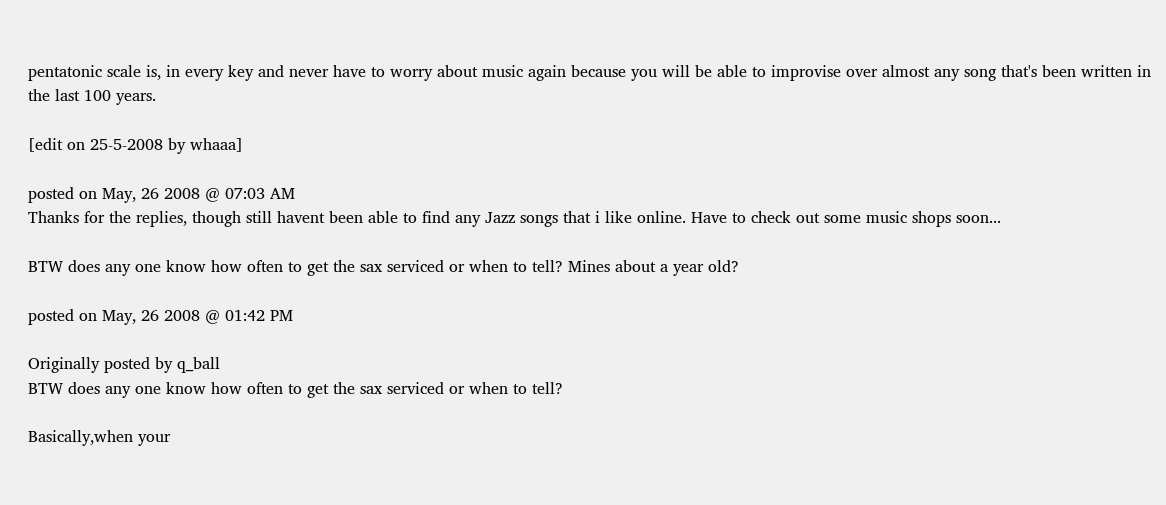pentatonic scale is, in every key and never have to worry about music again because you will be able to improvise over almost any song that's been written in the last 100 years.

[edit on 25-5-2008 by whaaa]

posted on May, 26 2008 @ 07:03 AM
Thanks for the replies, though still havent been able to find any Jazz songs that i like online. Have to check out some music shops soon...

BTW does any one know how often to get the sax serviced or when to tell? Mines about a year old?

posted on May, 26 2008 @ 01:42 PM

Originally posted by q_ball
BTW does any one know how often to get the sax serviced or when to tell?

Basically,when your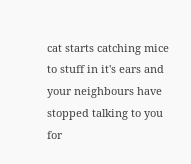cat starts catching mice to stuff in it's ears and your neighbours have stopped talking to you for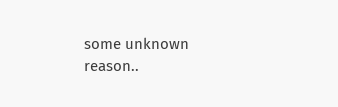some unknown reason..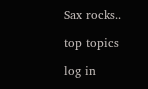Sax rocks..

top topics

log in